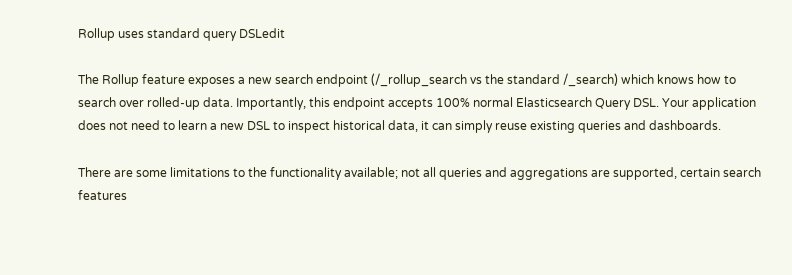Rollup uses standard query DSLedit

The Rollup feature exposes a new search endpoint (/_rollup_search vs the standard /_search) which knows how to search over rolled-up data. Importantly, this endpoint accepts 100% normal Elasticsearch Query DSL. Your application does not need to learn a new DSL to inspect historical data, it can simply reuse existing queries and dashboards.

There are some limitations to the functionality available; not all queries and aggregations are supported, certain search features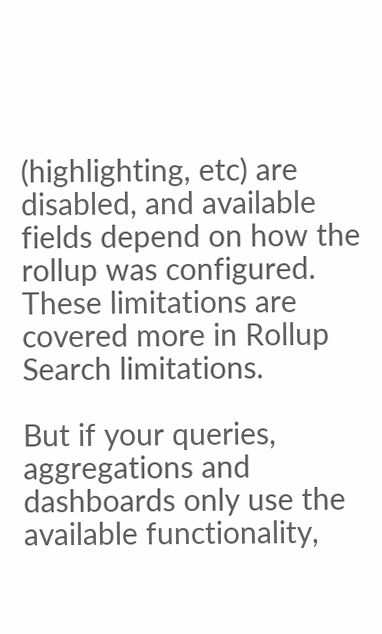(highlighting, etc) are disabled, and available fields depend on how the rollup was configured. These limitations are covered more in Rollup Search limitations.

But if your queries, aggregations and dashboards only use the available functionality,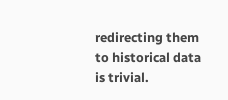redirecting them to historical data is trivial.